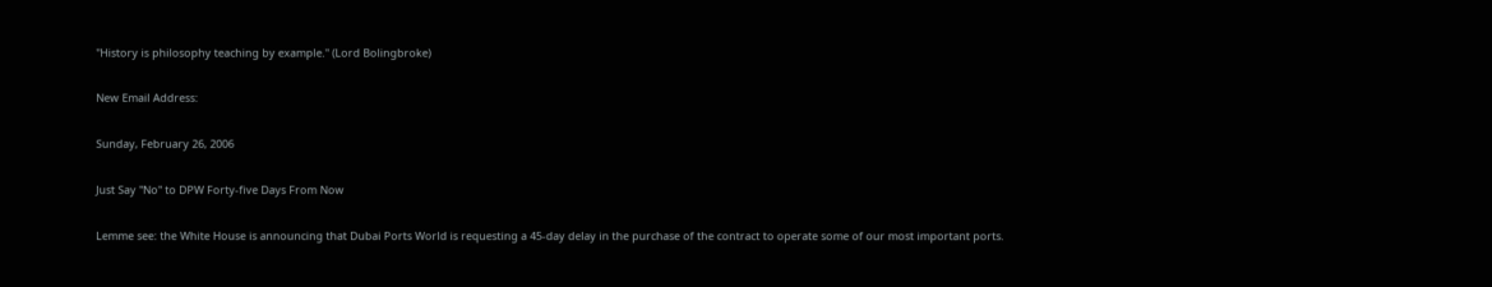"History is philosophy teaching by example." (Lord Bolingbroke)

New Email Address:

Sunday, February 26, 2006

Just Say "No" to DPW Forty-five Days From Now

Lemme see: the White House is announcing that Dubai Ports World is requesting a 45-day delay in the purchase of the contract to operate some of our most important ports.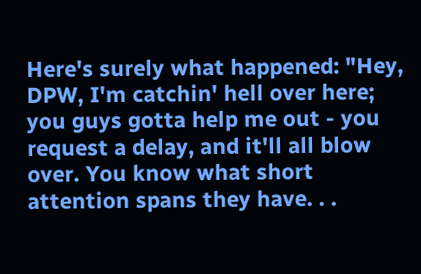Here's surely what happened: "Hey, DPW, I'm catchin' hell over here; you guys gotta help me out - you request a delay, and it'll all blow over. You know what short attention spans they have. . .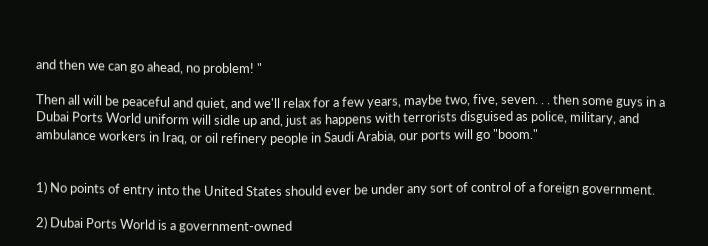and then we can go ahead, no problem! "

Then all will be peaceful and quiet, and we'll relax for a few years, maybe two, five, seven. . . then some guys in a Dubai Ports World uniform will sidle up and, just as happens with terrorists disguised as police, military, and ambulance workers in Iraq, or oil refinery people in Saudi Arabia, our ports will go "boom."


1) No points of entry into the United States should ever be under any sort of control of a foreign government.

2) Dubai Ports World is a government-owned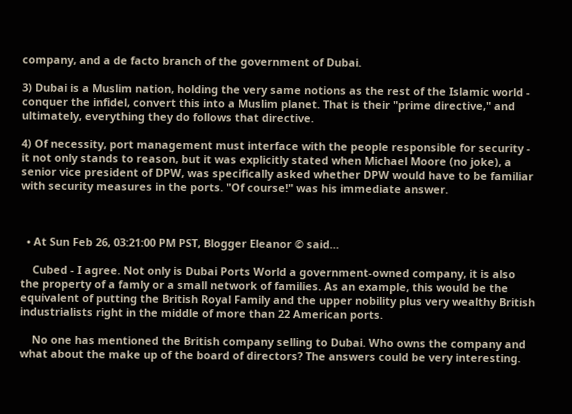company, and a de facto branch of the government of Dubai.

3) Dubai is a Muslim nation, holding the very same notions as the rest of the Islamic world - conquer the infidel, convert this into a Muslim planet. That is their "prime directive," and ultimately, everything they do follows that directive.

4) Of necessity, port management must interface with the people responsible for security - it not only stands to reason, but it was explicitly stated when Michael Moore (no joke), a senior vice president of DPW, was specifically asked whether DPW would have to be familiar with security measures in the ports. "Of course!" was his immediate answer.



  • At Sun Feb 26, 03:21:00 PM PST, Blogger Eleanor © said…

    Cubed - I agree. Not only is Dubai Ports World a government-owned company, it is also the property of a famly or a small network of families. As an example, this would be the equivalent of putting the British Royal Family and the upper nobility plus very wealthy British industrialists right in the middle of more than 22 American ports.

    No one has mentioned the British company selling to Dubai. Who owns the company and what about the make up of the board of directors? The answers could be very interesting.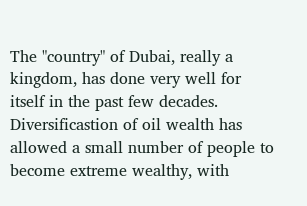The "country" of Dubai, really a kingdom, has done very well for itself in the past few decades. Diversificastion of oil wealth has allowed a small number of people to become extreme wealthy, with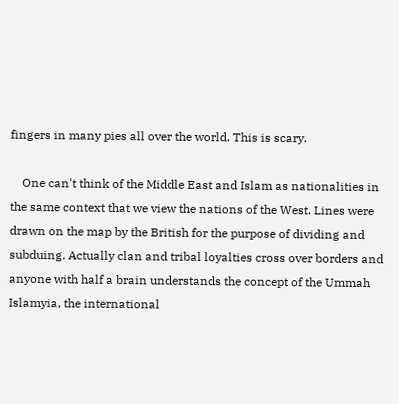fingers in many pies all over the world. This is scary.

    One can't think of the Middle East and Islam as nationalities in the same context that we view the nations of the West. Lines were drawn on the map by the British for the purpose of dividing and subduing. Actually clan and tribal loyalties cross over borders and anyone with half a brain understands the concept of the Ummah Islamyia, the international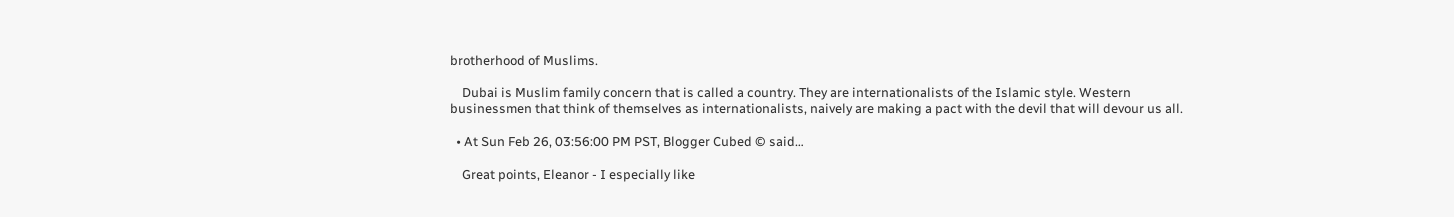brotherhood of Muslims.

    Dubai is Muslim family concern that is called a country. They are internationalists of the Islamic style. Western businessmen that think of themselves as internationalists, naively are making a pact with the devil that will devour us all.

  • At Sun Feb 26, 03:56:00 PM PST, Blogger Cubed © said…

    Great points, Eleanor - I especially like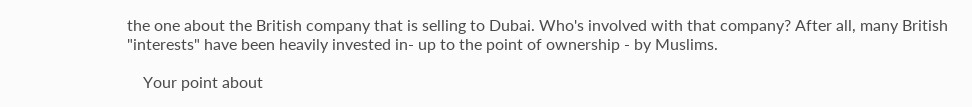the one about the British company that is selling to Dubai. Who's involved with that company? After all, many British "interests" have been heavily invested in- up to the point of ownership - by Muslims.

    Your point about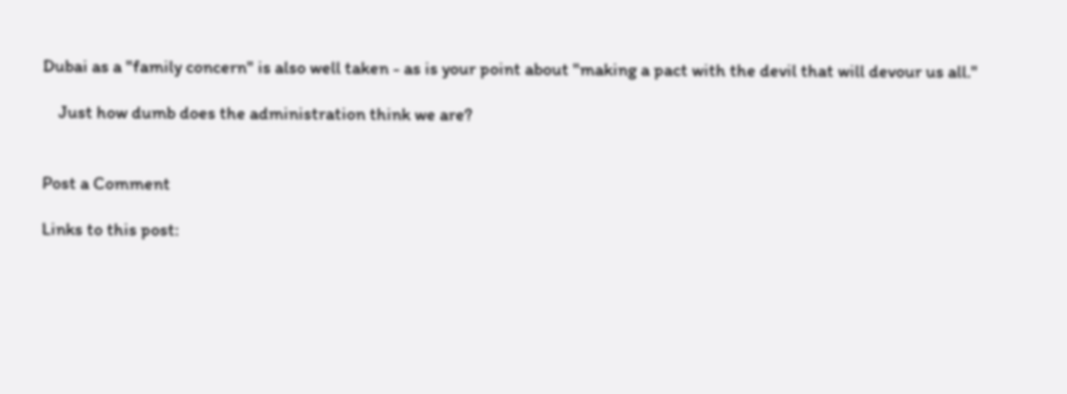Dubai as a "family concern" is also well taken - as is your point about "making a pact with the devil that will devour us all."

    Just how dumb does the administration think we are?


Post a Comment

Links to this post: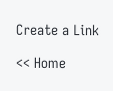Create a Link

<< Home